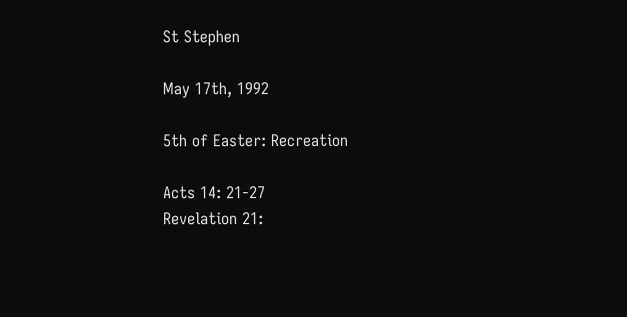St Stephen

May 17th, 1992

5th of Easter: Recreation

Acts 14: 21-27
Revelation 21: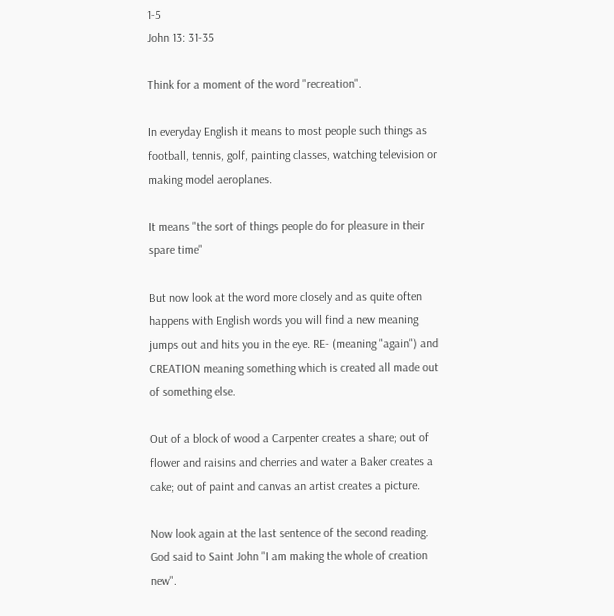1-5
John 13: 31-35

Think for a moment of the word "recreation".

In everyday English it means to most people such things as football, tennis, golf, painting classes, watching television or making model aeroplanes.

It means "the sort of things people do for pleasure in their spare time"

But now look at the word more closely and as quite often happens with English words you will find a new meaning jumps out and hits you in the eye. RE- (meaning "again") and CREATION meaning something which is created all made out of something else.

Out of a block of wood a Carpenter creates a share; out of flower and raisins and cherries and water a Baker creates a cake; out of paint and canvas an artist creates a picture.

Now look again at the last sentence of the second reading. God said to Saint John "I am making the whole of creation new".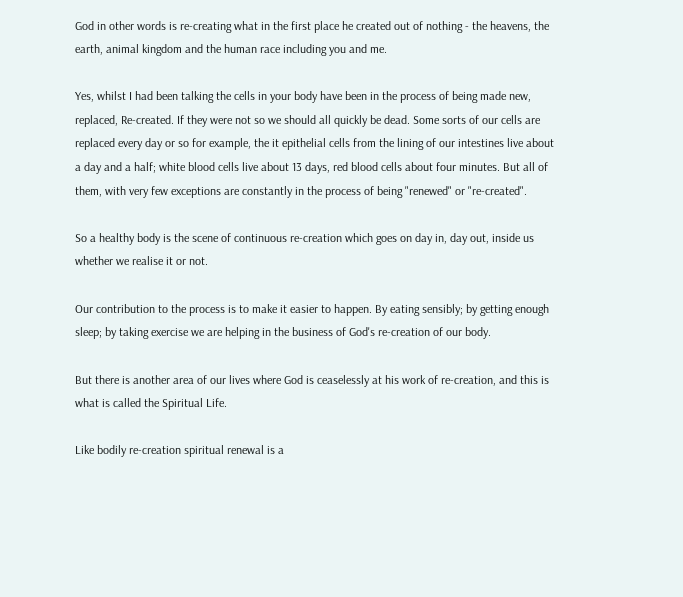God in other words is re-creating what in the first place he created out of nothing - the heavens, the earth, animal kingdom and the human race including you and me.

Yes, whilst I had been talking the cells in your body have been in the process of being made new, replaced, Re-created. If they were not so we should all quickly be dead. Some sorts of our cells are replaced every day or so for example, the it epithelial cells from the lining of our intestines live about a day and a half; white blood cells live about 13 days, red blood cells about four minutes. But all of them, with very few exceptions are constantly in the process of being "renewed" or "re-created".

So a healthy body is the scene of continuous re-creation which goes on day in, day out, inside us whether we realise it or not.

Our contribution to the process is to make it easier to happen. By eating sensibly; by getting enough sleep; by taking exercise we are helping in the business of God's re-creation of our body.

But there is another area of our lives where God is ceaselessly at his work of re-creation, and this is what is called the Spiritual Life.

Like bodily re-creation spiritual renewal is a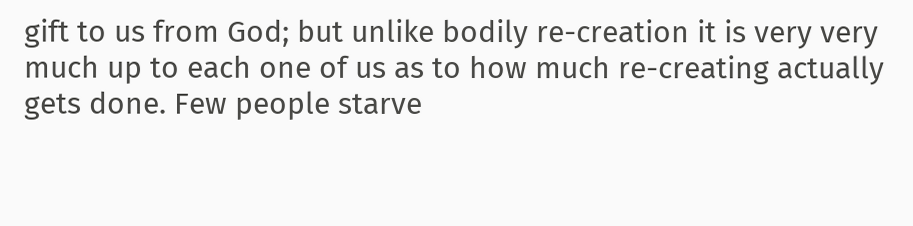gift to us from God; but unlike bodily re-creation it is very very much up to each one of us as to how much re-creating actually gets done. Few people starve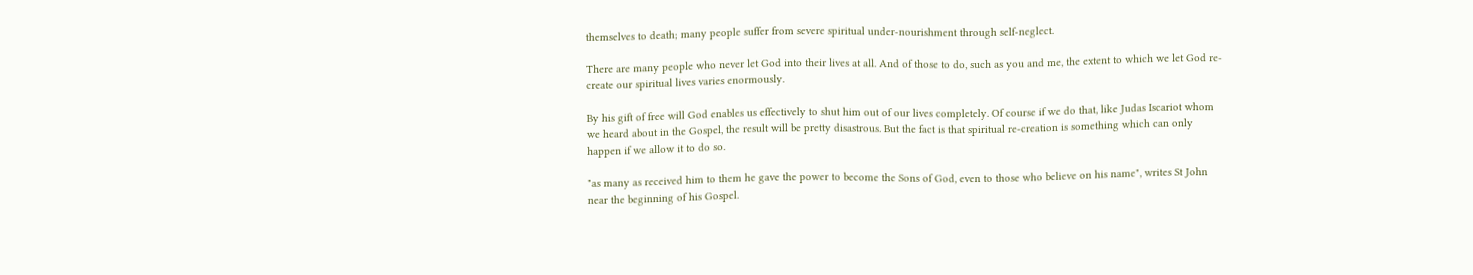themselves to death; many people suffer from severe spiritual under-nourishment through self-neglect.

There are many people who never let God into their lives at all. And of those to do, such as you and me, the extent to which we let God re-create our spiritual lives varies enormously.

By his gift of free will God enables us effectively to shut him out of our lives completely. Of course if we do that, like Judas Iscariot whom we heard about in the Gospel, the result will be pretty disastrous. But the fact is that spiritual re-creation is something which can only happen if we allow it to do so.

"as many as received him to them he gave the power to become the Sons of God, even to those who believe on his name", writes St John near the beginning of his Gospel.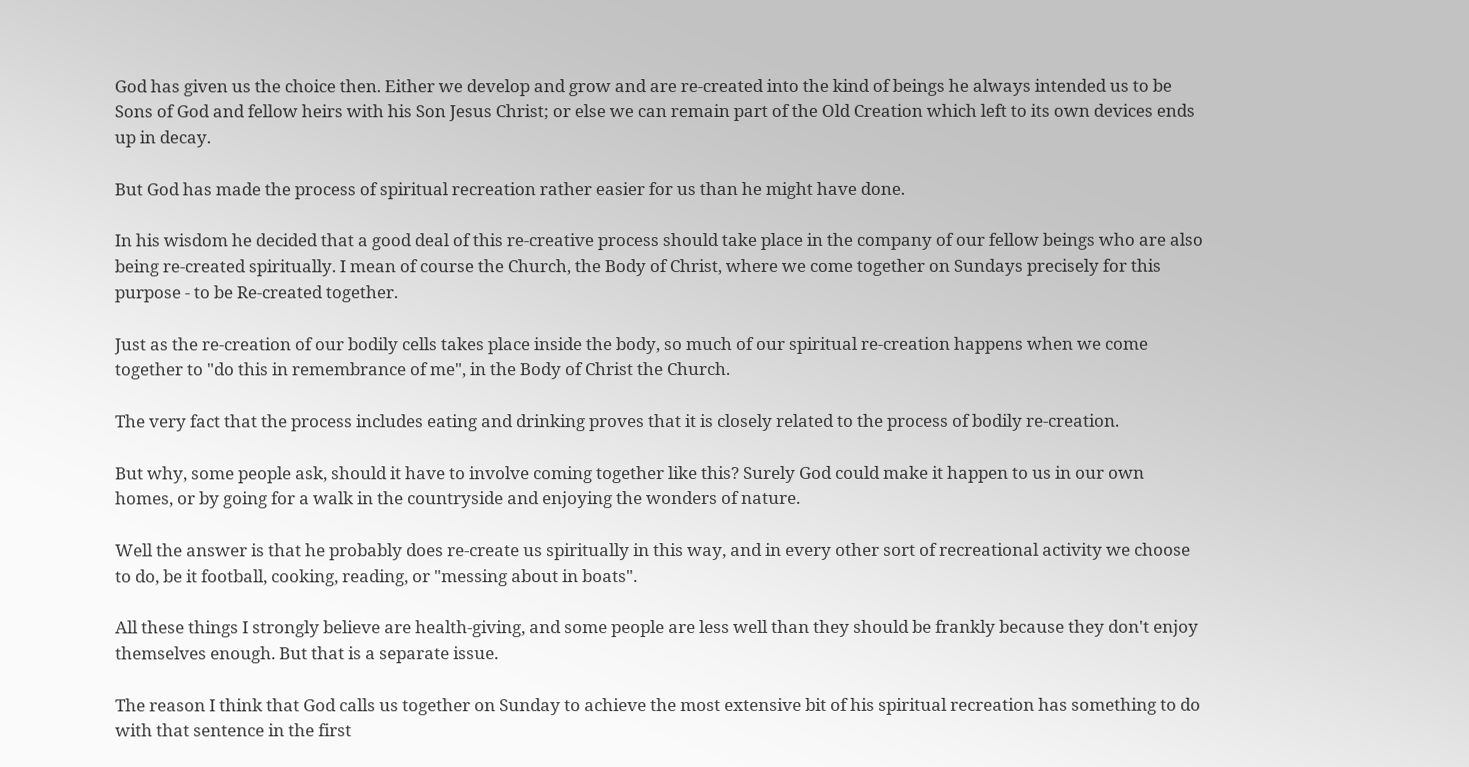God has given us the choice then. Either we develop and grow and are re-created into the kind of beings he always intended us to be Sons of God and fellow heirs with his Son Jesus Christ; or else we can remain part of the Old Creation which left to its own devices ends up in decay.

But God has made the process of spiritual recreation rather easier for us than he might have done.

In his wisdom he decided that a good deal of this re-creative process should take place in the company of our fellow beings who are also being re-created spiritually. I mean of course the Church, the Body of Christ, where we come together on Sundays precisely for this purpose - to be Re-created together.

Just as the re-creation of our bodily cells takes place inside the body, so much of our spiritual re-creation happens when we come together to "do this in remembrance of me", in the Body of Christ the Church.

The very fact that the process includes eating and drinking proves that it is closely related to the process of bodily re-creation.

But why, some people ask, should it have to involve coming together like this? Surely God could make it happen to us in our own homes, or by going for a walk in the countryside and enjoying the wonders of nature.

Well the answer is that he probably does re-create us spiritually in this way, and in every other sort of recreational activity we choose to do, be it football, cooking, reading, or "messing about in boats".

All these things I strongly believe are health-giving, and some people are less well than they should be frankly because they don't enjoy themselves enough. But that is a separate issue.

The reason I think that God calls us together on Sunday to achieve the most extensive bit of his spiritual recreation has something to do with that sentence in the first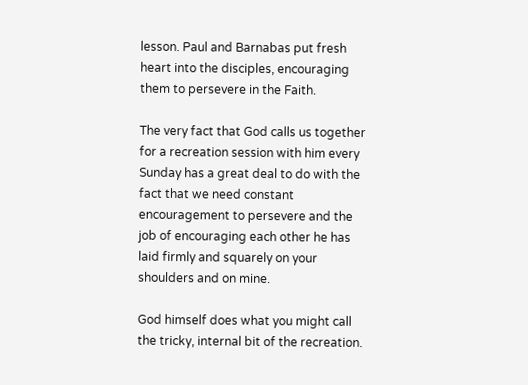lesson. Paul and Barnabas put fresh heart into the disciples, encouraging them to persevere in the Faith.

The very fact that God calls us together for a recreation session with him every Sunday has a great deal to do with the fact that we need constant encouragement to persevere and the job of encouraging each other he has laid firmly and squarely on your shoulders and on mine.

God himself does what you might call the tricky, internal bit of the recreation.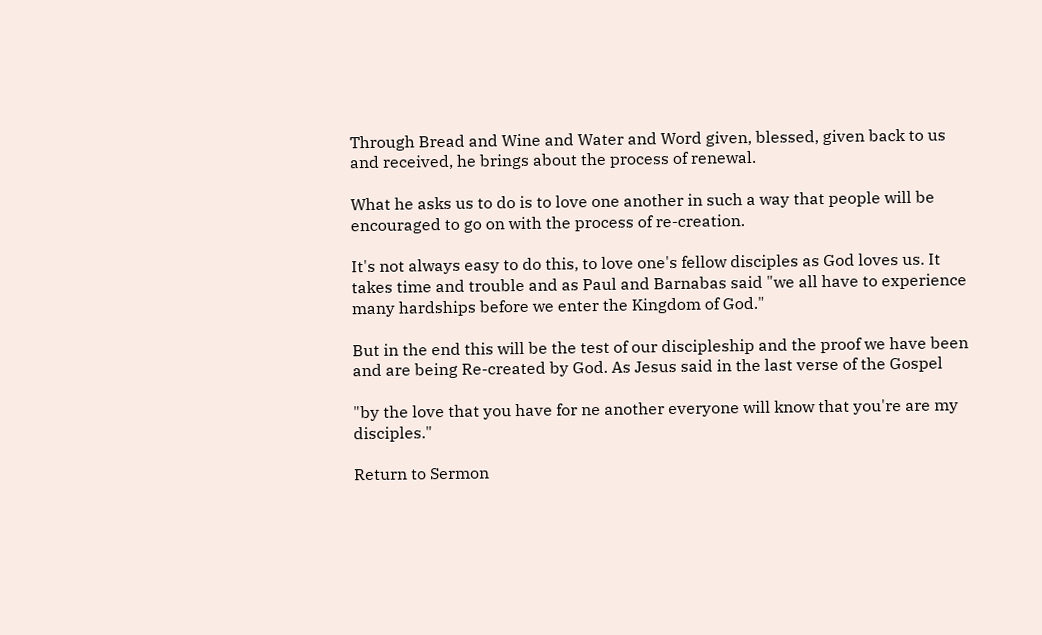Through Bread and Wine and Water and Word given, blessed, given back to us and received, he brings about the process of renewal.

What he asks us to do is to love one another in such a way that people will be encouraged to go on with the process of re-creation.

It's not always easy to do this, to love one's fellow disciples as God loves us. It takes time and trouble and as Paul and Barnabas said "we all have to experience many hardships before we enter the Kingdom of God."

But in the end this will be the test of our discipleship and the proof we have been and are being Re-created by God. As Jesus said in the last verse of the Gospel

"by the love that you have for ne another everyone will know that you're are my disciples."

Return to Sermon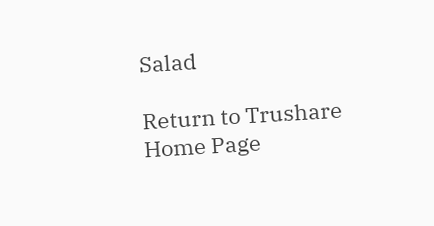Salad

Return to Trushare Home Page